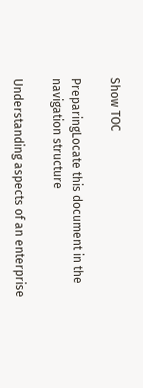Show TOC

PreparingLocate this document in the navigation structure

Understanding aspects of an enterprise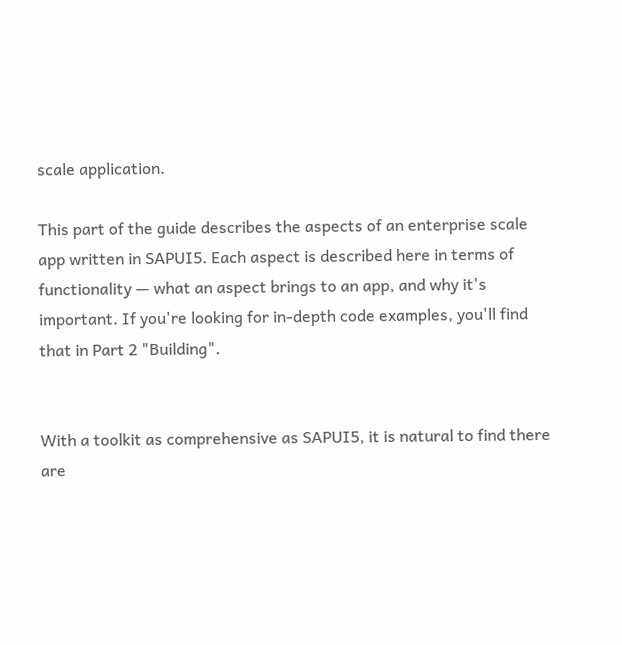scale application.

This part of the guide describes the aspects of an enterprise scale app written in SAPUI5. Each aspect is described here in terms of functionality — what an aspect brings to an app, and why it's important. If you're looking for in-depth code examples, you'll find that in Part 2 "Building".


With a toolkit as comprehensive as SAPUI5, it is natural to find there are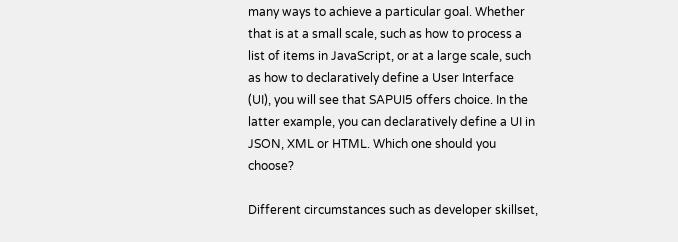many ways to achieve a particular goal. Whether that is at a small scale, such as how to process a list of items in JavaScript, or at a large scale, such as how to declaratively define a User Interface (UI), you will see that SAPUI5 offers choice. In the latter example, you can declaratively define a UI in JSON, XML or HTML. Which one should you choose?

Different circumstances such as developer skillset,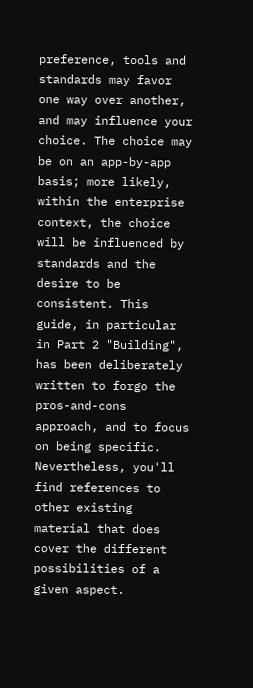preference, tools and standards may favor one way over another, and may influence your choice. The choice may be on an app-by-app basis; more likely, within the enterprise context, the choice will be influenced by standards and the desire to be consistent. This guide, in particular in Part 2 "Building", has been deliberately written to forgo the pros-and-cons approach, and to focus on being specific. Nevertheless, you'll find references to other existing material that does cover the different possibilities of a given aspect.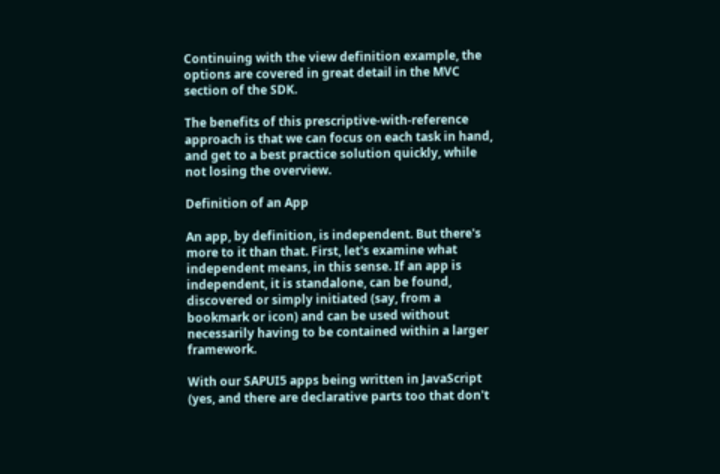Continuing with the view definition example, the options are covered in great detail in the MVC section of the SDK.

The benefits of this prescriptive-with-reference approach is that we can focus on each task in hand, and get to a best practice solution quickly, while not losing the overview.

Definition of an App

An app, by definition, is independent. But there's more to it than that. First, let's examine what independent means, in this sense. If an app is independent, it is standalone, can be found, discovered or simply initiated (say, from a bookmark or icon) and can be used without necessarily having to be contained within a larger framework.

With our SAPUI5 apps being written in JavaScript (yes, and there are declarative parts too that don't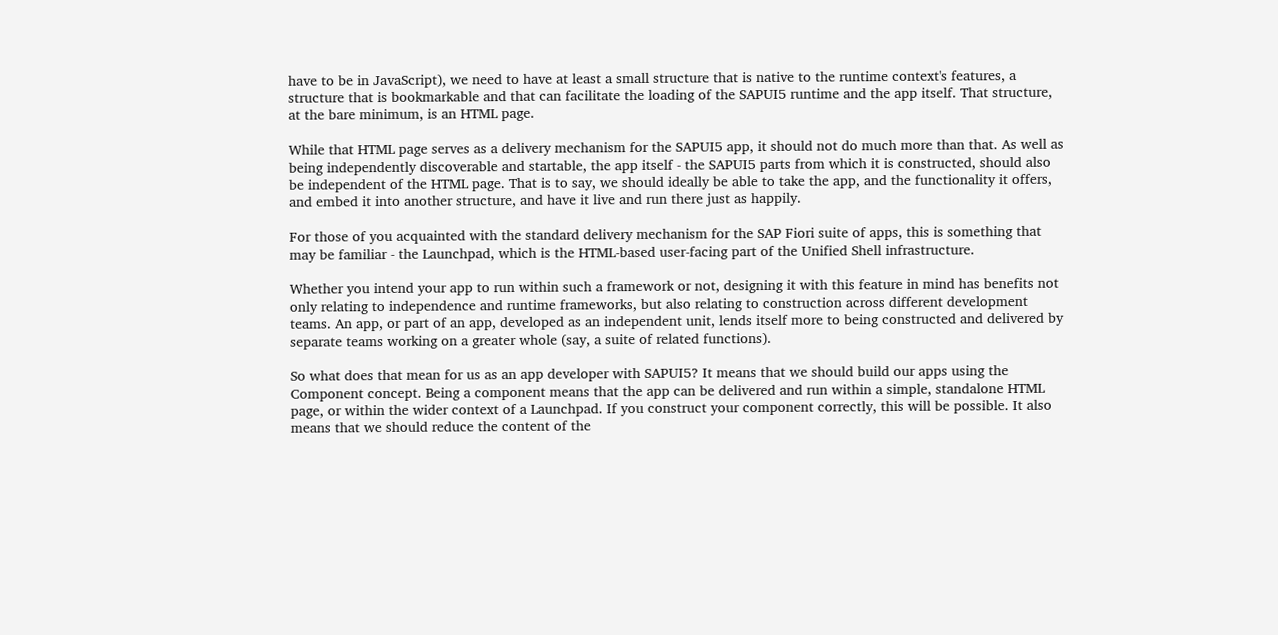have to be in JavaScript), we need to have at least a small structure that is native to the runtime context's features, a structure that is bookmarkable and that can facilitate the loading of the SAPUI5 runtime and the app itself. That structure, at the bare minimum, is an HTML page.

While that HTML page serves as a delivery mechanism for the SAPUI5 app, it should not do much more than that. As well as being independently discoverable and startable, the app itself - the SAPUI5 parts from which it is constructed, should also be independent of the HTML page. That is to say, we should ideally be able to take the app, and the functionality it offers, and embed it into another structure, and have it live and run there just as happily.

For those of you acquainted with the standard delivery mechanism for the SAP Fiori suite of apps, this is something that may be familiar - the Launchpad, which is the HTML-based user-facing part of the Unified Shell infrastructure.

Whether you intend your app to run within such a framework or not, designing it with this feature in mind has benefits not only relating to independence and runtime frameworks, but also relating to construction across different development teams. An app, or part of an app, developed as an independent unit, lends itself more to being constructed and delivered by separate teams working on a greater whole (say, a suite of related functions).

So what does that mean for us as an app developer with SAPUI5? It means that we should build our apps using the Component concept. Being a component means that the app can be delivered and run within a simple, standalone HTML page, or within the wider context of a Launchpad. If you construct your component correctly, this will be possible. It also means that we should reduce the content of the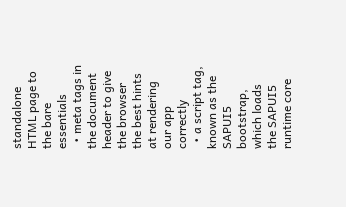standalone HTML page to the bare essentials
  • meta tags in the document header to give the browser the best hints at rendering our app correctly
  • a script tag, known as the SAPUI5 bootstrap, which loads the SAPUI5 runtime core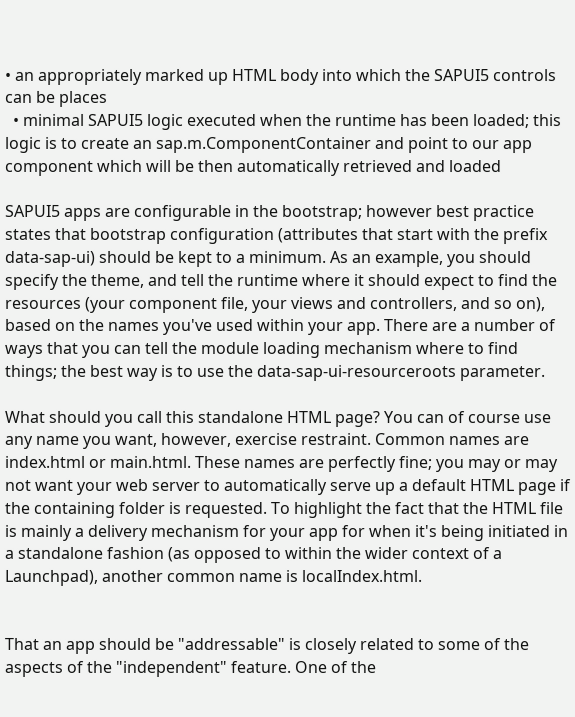• an appropriately marked up HTML body into which the SAPUI5 controls can be places
  • minimal SAPUI5 logic executed when the runtime has been loaded; this logic is to create an sap.m.ComponentContainer and point to our app component which will be then automatically retrieved and loaded

SAPUI5 apps are configurable in the bootstrap; however best practice states that bootstrap configuration (attributes that start with the prefix data-sap-ui) should be kept to a minimum. As an example, you should specify the theme, and tell the runtime where it should expect to find the resources (your component file, your views and controllers, and so on), based on the names you've used within your app. There are a number of ways that you can tell the module loading mechanism where to find things; the best way is to use the data-sap-ui-resourceroots parameter.

What should you call this standalone HTML page? You can of course use any name you want, however, exercise restraint. Common names are index.html or main.html. These names are perfectly fine; you may or may not want your web server to automatically serve up a default HTML page if the containing folder is requested. To highlight the fact that the HTML file is mainly a delivery mechanism for your app for when it's being initiated in a standalone fashion (as opposed to within the wider context of a Launchpad), another common name is localIndex.html.


That an app should be "addressable" is closely related to some of the aspects of the "independent" feature. One of the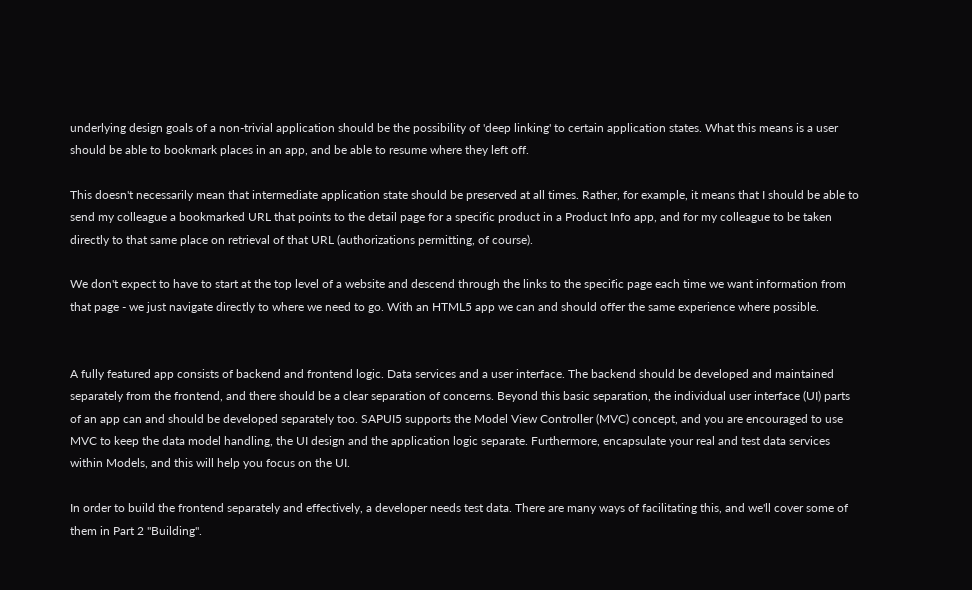underlying design goals of a non-trivial application should be the possibility of 'deep linking' to certain application states. What this means is a user should be able to bookmark places in an app, and be able to resume where they left off.

This doesn't necessarily mean that intermediate application state should be preserved at all times. Rather, for example, it means that I should be able to send my colleague a bookmarked URL that points to the detail page for a specific product in a Product Info app, and for my colleague to be taken directly to that same place on retrieval of that URL (authorizations permitting, of course).

We don't expect to have to start at the top level of a website and descend through the links to the specific page each time we want information from that page - we just navigate directly to where we need to go. With an HTML5 app we can and should offer the same experience where possible.


A fully featured app consists of backend and frontend logic. Data services and a user interface. The backend should be developed and maintained separately from the frontend, and there should be a clear separation of concerns. Beyond this basic separation, the individual user interface (UI) parts of an app can and should be developed separately too. SAPUI5 supports the Model View Controller (MVC) concept, and you are encouraged to use MVC to keep the data model handling, the UI design and the application logic separate. Furthermore, encapsulate your real and test data services within Models, and this will help you focus on the UI.

In order to build the frontend separately and effectively, a developer needs test data. There are many ways of facilitating this, and we'll cover some of them in Part 2 "Building".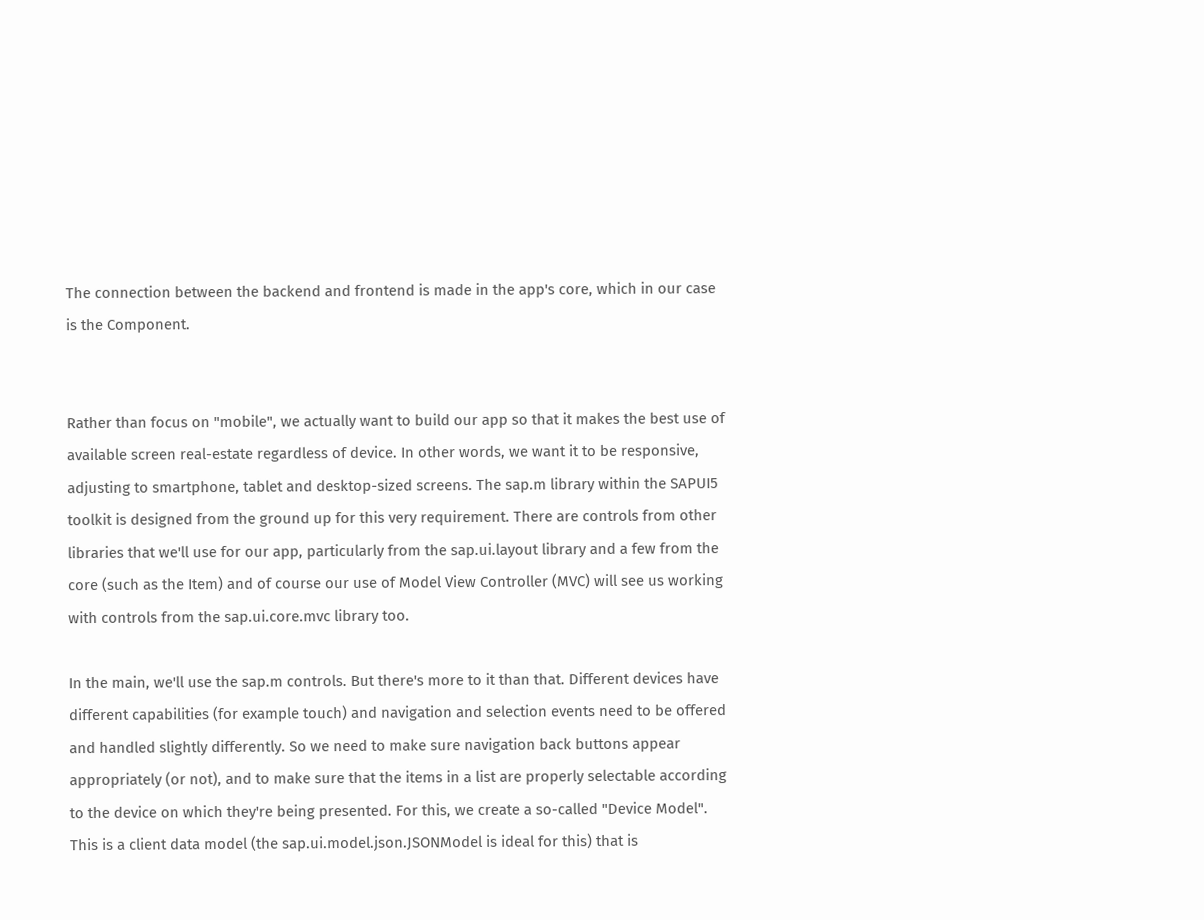The connection between the backend and frontend is made in the app's core, which in our case is the Component.


Rather than focus on "mobile", we actually want to build our app so that it makes the best use of available screen real-estate regardless of device. In other words, we want it to be responsive, adjusting to smartphone, tablet and desktop-sized screens. The sap.m library within the SAPUI5 toolkit is designed from the ground up for this very requirement. There are controls from other libraries that we'll use for our app, particularly from the sap.ui.layout library and a few from the core (such as the Item) and of course our use of Model View Controller (MVC) will see us working with controls from the sap.ui.core.mvc library too.

In the main, we'll use the sap.m controls. But there's more to it than that. Different devices have different capabilities (for example touch) and navigation and selection events need to be offered and handled slightly differently. So we need to make sure navigation back buttons appear appropriately (or not), and to make sure that the items in a list are properly selectable according to the device on which they're being presented. For this, we create a so-called "Device Model". This is a client data model (the sap.ui.model.json.JSONModel is ideal for this) that is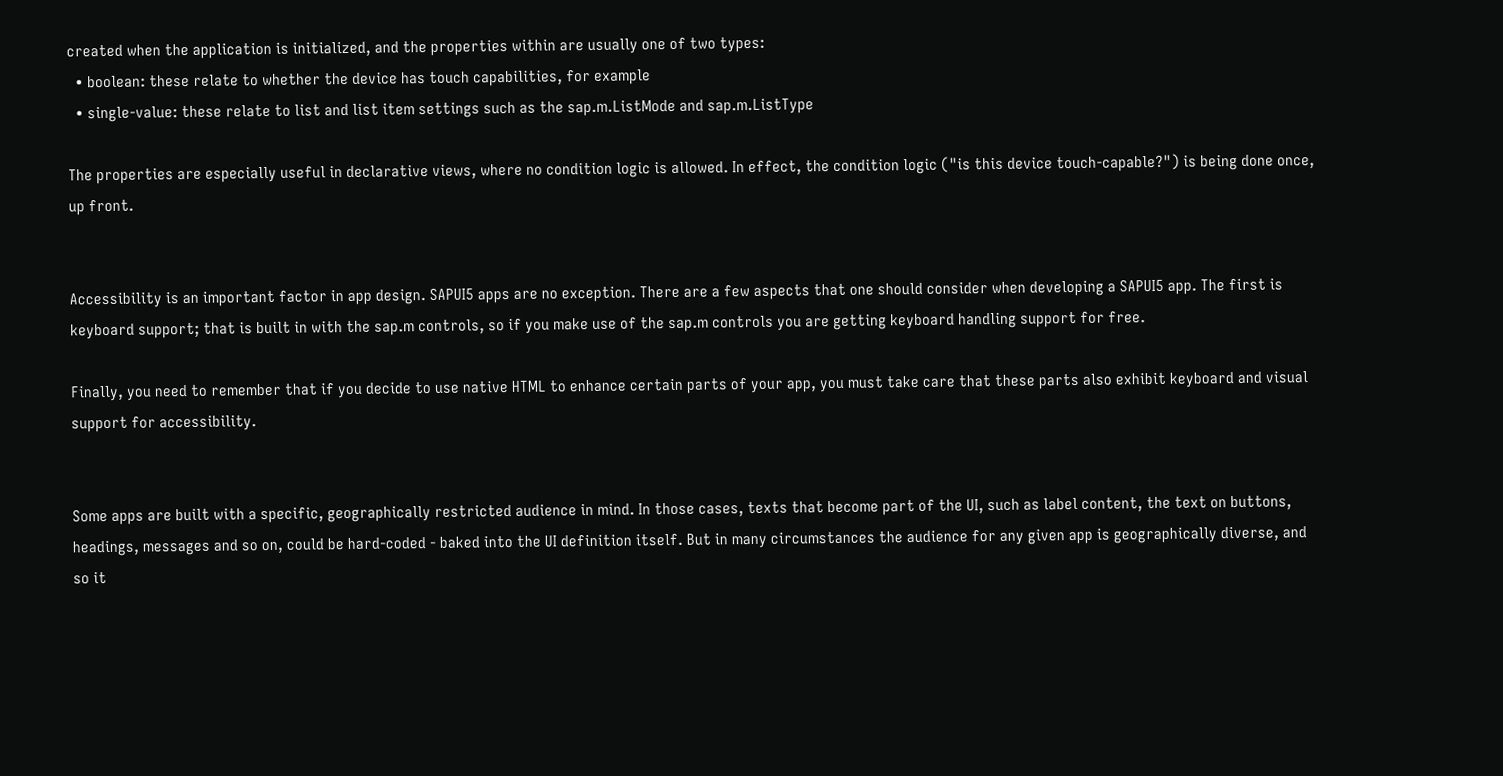created when the application is initialized, and the properties within are usually one of two types:
  • boolean: these relate to whether the device has touch capabilities, for example
  • single-value: these relate to list and list item settings such as the sap.m.ListMode and sap.m.ListType

The properties are especially useful in declarative views, where no condition logic is allowed. In effect, the condition logic ("is this device touch-capable?") is being done once, up front.


Accessibility is an important factor in app design. SAPUI5 apps are no exception. There are a few aspects that one should consider when developing a SAPUI5 app. The first is keyboard support; that is built in with the sap.m controls, so if you make use of the sap.m controls you are getting keyboard handling support for free.

Finally, you need to remember that if you decide to use native HTML to enhance certain parts of your app, you must take care that these parts also exhibit keyboard and visual support for accessibility.


Some apps are built with a specific, geographically restricted audience in mind. In those cases, texts that become part of the UI, such as label content, the text on buttons, headings, messages and so on, could be hard-coded - baked into the UI definition itself. But in many circumstances the audience for any given app is geographically diverse, and so it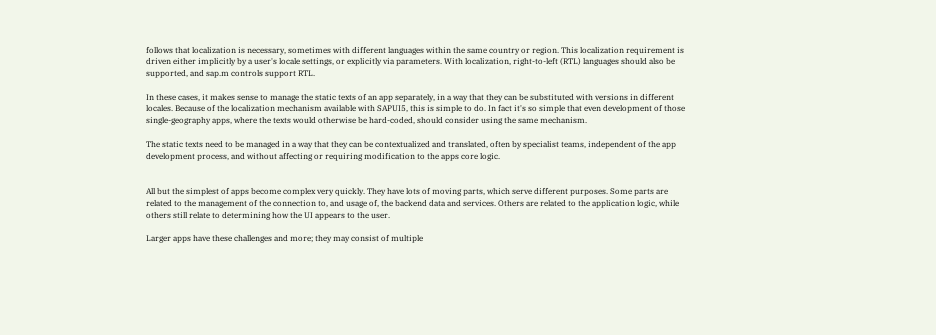follows that localization is necessary, sometimes with different languages within the same country or region. This localization requirement is driven either implicitly by a user's locale settings, or explicitly via parameters. With localization, right-to-left (RTL) languages should also be supported, and sap.m controls support RTL.

In these cases, it makes sense to manage the static texts of an app separately, in a way that they can be substituted with versions in different locales. Because of the localization mechanism available with SAPUI5, this is simple to do. In fact it's so simple that even development of those single-geography apps, where the texts would otherwise be hard-coded, should consider using the same mechanism.

The static texts need to be managed in a way that they can be contextualized and translated, often by specialist teams, independent of the app development process, and without affecting or requiring modification to the apps core logic.


All but the simplest of apps become complex very quickly. They have lots of moving parts, which serve different purposes. Some parts are related to the management of the connection to, and usage of, the backend data and services. Others are related to the application logic, while others still relate to determining how the UI appears to the user.

Larger apps have these challenges and more; they may consist of multiple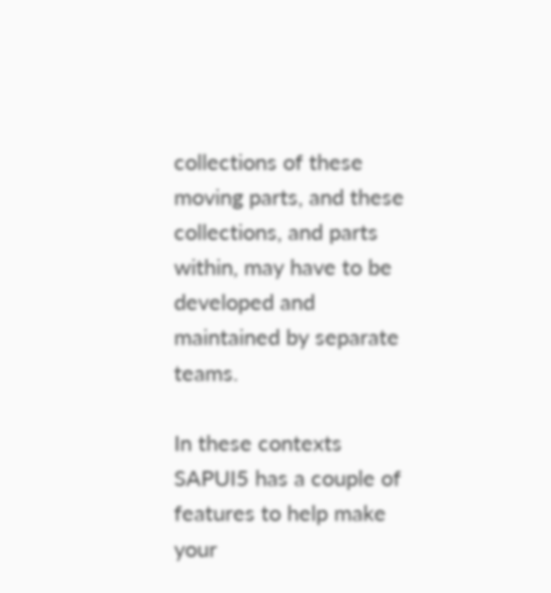collections of these moving parts, and these collections, and parts within, may have to be developed and maintained by separate teams.

In these contexts SAPUI5 has a couple of features to help make your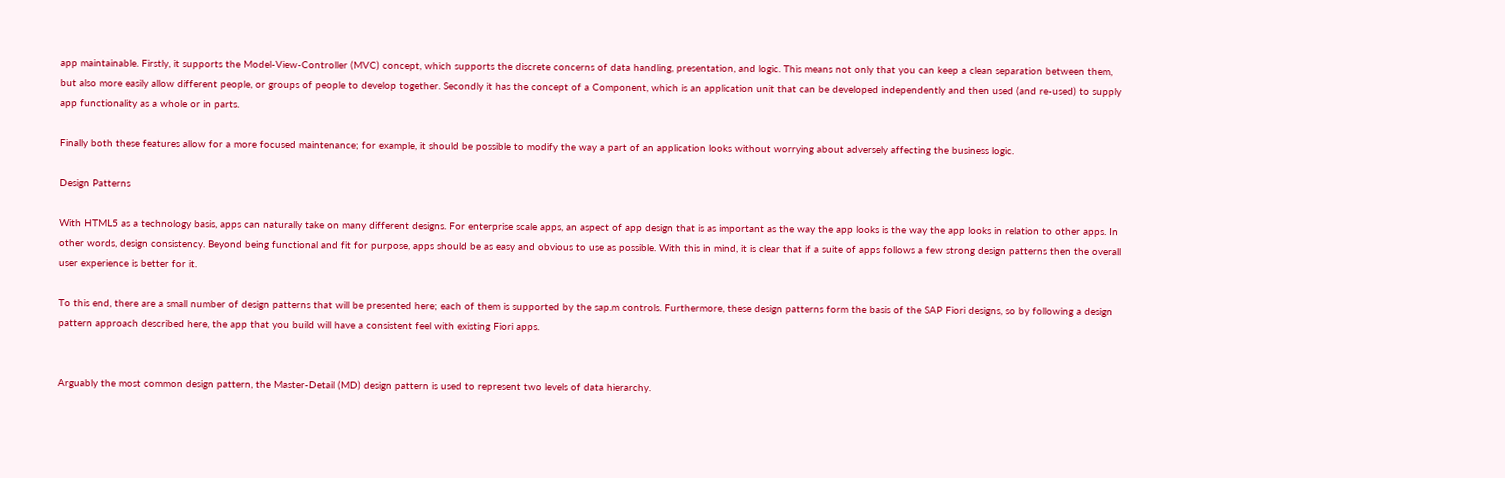app maintainable. Firstly, it supports the Model-View-Controller (MVC) concept, which supports the discrete concerns of data handling, presentation, and logic. This means not only that you can keep a clean separation between them, but also more easily allow different people, or groups of people to develop together. Secondly it has the concept of a Component, which is an application unit that can be developed independently and then used (and re-used) to supply app functionality as a whole or in parts.

Finally both these features allow for a more focused maintenance; for example, it should be possible to modify the way a part of an application looks without worrying about adversely affecting the business logic.

Design Patterns

With HTML5 as a technology basis, apps can naturally take on many different designs. For enterprise scale apps, an aspect of app design that is as important as the way the app looks is the way the app looks in relation to other apps. In other words, design consistency. Beyond being functional and fit for purpose, apps should be as easy and obvious to use as possible. With this in mind, it is clear that if a suite of apps follows a few strong design patterns then the overall user experience is better for it.

To this end, there are a small number of design patterns that will be presented here; each of them is supported by the sap.m controls. Furthermore, these design patterns form the basis of the SAP Fiori designs, so by following a design pattern approach described here, the app that you build will have a consistent feel with existing Fiori apps.


Arguably the most common design pattern, the Master-Detail (MD) design pattern is used to represent two levels of data hierarchy.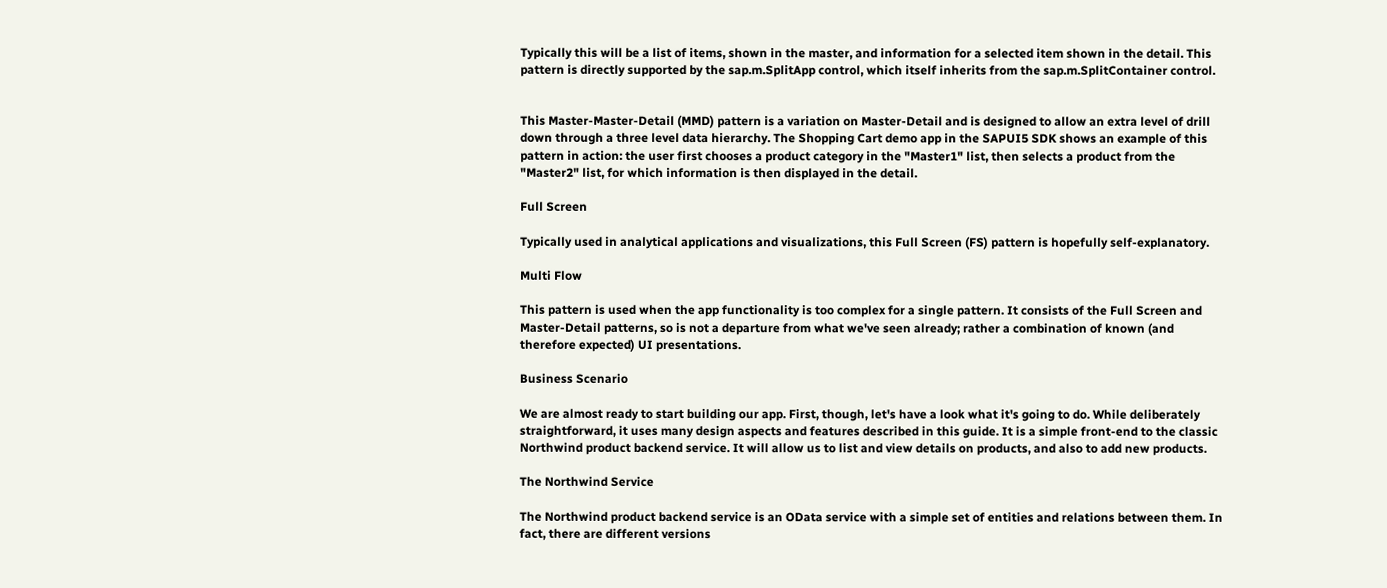Typically this will be a list of items, shown in the master, and information for a selected item shown in the detail. This pattern is directly supported by the sap.m.SplitApp control, which itself inherits from the sap.m.SplitContainer control.


This Master-Master-Detail (MMD) pattern is a variation on Master-Detail and is designed to allow an extra level of drill down through a three level data hierarchy. The Shopping Cart demo app in the SAPUI5 SDK shows an example of this pattern in action: the user first chooses a product category in the "Master1" list, then selects a product from the "Master2" list, for which information is then displayed in the detail.

Full Screen

Typically used in analytical applications and visualizations, this Full Screen (FS) pattern is hopefully self-explanatory.

Multi Flow

This pattern is used when the app functionality is too complex for a single pattern. It consists of the Full Screen and Master-Detail patterns, so is not a departure from what we've seen already; rather a combination of known (and therefore expected) UI presentations.

Business Scenario

We are almost ready to start building our app. First, though, let's have a look what it's going to do. While deliberately straightforward, it uses many design aspects and features described in this guide. It is a simple front-end to the classic Northwind product backend service. It will allow us to list and view details on products, and also to add new products.

The Northwind Service

The Northwind product backend service is an OData service with a simple set of entities and relations between them. In fact, there are different versions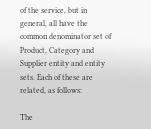of the service, but in general, all have the common denominator set of Product, Category and Supplier entity and entity sets. Each of these are related, as follows:

The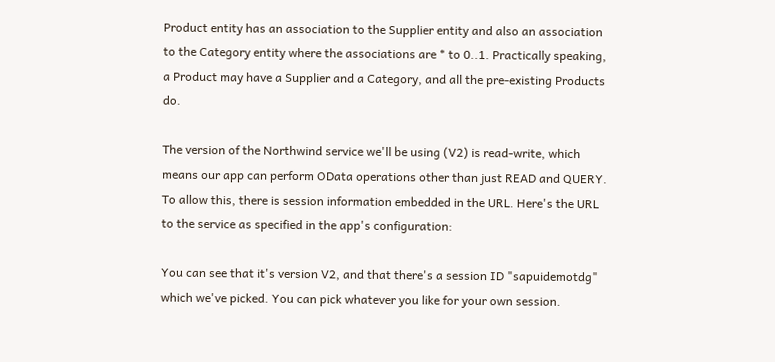Product entity has an association to the Supplier entity and also an association to the Category entity where the associations are * to 0..1. Practically speaking, a Product may have a Supplier and a Category, and all the pre-existing Products do.

The version of the Northwind service we'll be using (V2) is read-write, which means our app can perform OData operations other than just READ and QUERY. To allow this, there is session information embedded in the URL. Here's the URL to the service as specified in the app's configuration:

You can see that it's version V2, and that there's a session ID "sapuidemotdg" which we've picked. You can pick whatever you like for your own session.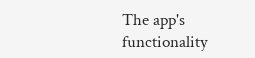The app's functionality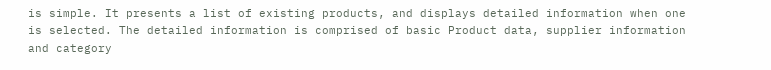is simple. It presents a list of existing products, and displays detailed information when one is selected. The detailed information is comprised of basic Product data, supplier information and category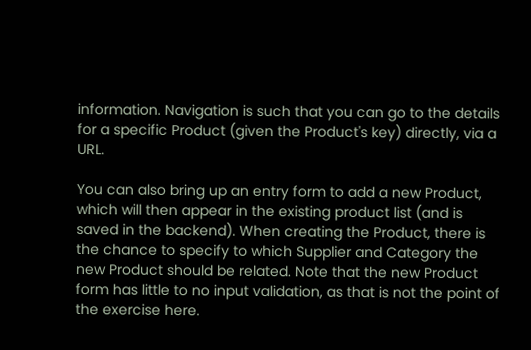information. Navigation is such that you can go to the details for a specific Product (given the Product's key) directly, via a URL.

You can also bring up an entry form to add a new Product, which will then appear in the existing product list (and is saved in the backend). When creating the Product, there is the chance to specify to which Supplier and Category the new Product should be related. Note that the new Product form has little to no input validation, as that is not the point of the exercise here.